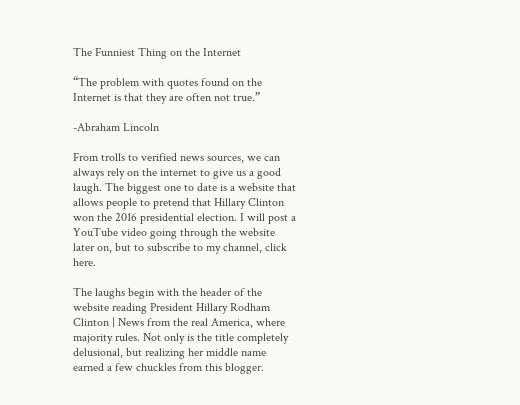The Funniest Thing on the Internet

“The problem with quotes found on the Internet is that they are often not true.”

-Abraham Lincoln

From trolls to verified news sources, we can always rely on the internet to give us a good laugh. The biggest one to date is a website that allows people to pretend that Hillary Clinton won the 2016 presidential election. I will post a YouTube video going through the website later on, but to subscribe to my channel, click here.

The laughs begin with the header of the website reading President Hillary Rodham Clinton | News from the real America, where majority rules. Not only is the title completely delusional, but realizing her middle name earned a few chuckles from this blogger.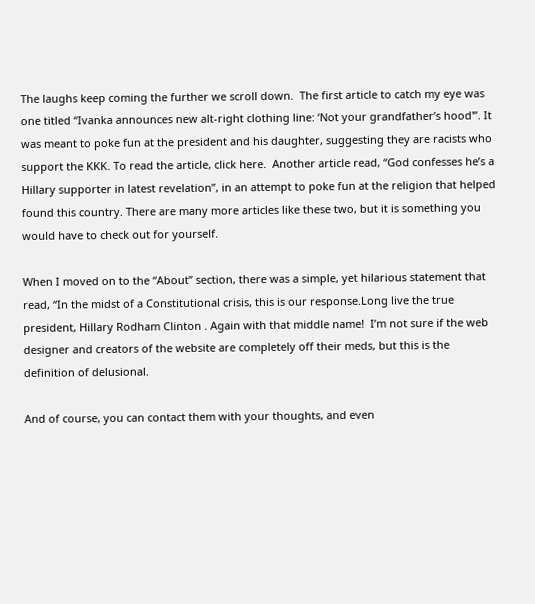The laughs keep coming the further we scroll down.  The first article to catch my eye was one titled “Ivanka announces new alt-right clothing line: ‘Not your grandfather’s hood'”. It was meant to poke fun at the president and his daughter, suggesting they are racists who support the KKK. To read the article, click here.  Another article read, “God confesses he’s a Hillary supporter in latest revelation”, in an attempt to poke fun at the religion that helped found this country. There are many more articles like these two, but it is something you would have to check out for yourself.

When I moved on to the “About” section, there was a simple, yet hilarious statement that read, “In the midst of a Constitutional crisis, this is our response.Long live the true president, Hillary Rodham Clinton . Again with that middle name!  I’m not sure if the web designer and creators of the website are completely off their meds, but this is the definition of delusional.

And of course, you can contact them with your thoughts, and even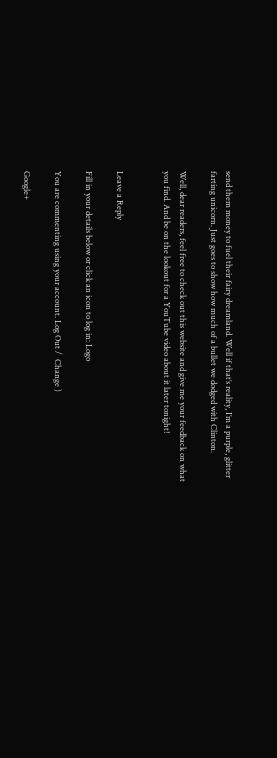send them money to fuel their fairy dreamland. Well if that’s reality, I’m a purple, glitter farting unicorn. Just goes to show how much of a bullet we dodged with Clinton.

Well, dear readers, feel free to check out this website and give me your feedback on what you find. And be on the lookout for a YouTube video about it later tonight!


Leave a Reply

Fill in your details below or click an icon to log in: Logo

You are commenting using your account. Log Out /  Change )

Google+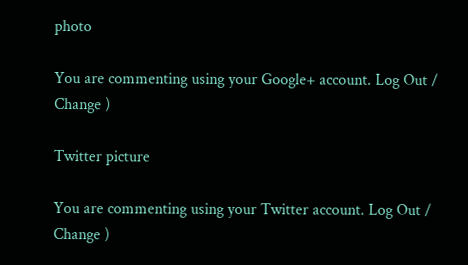photo

You are commenting using your Google+ account. Log Out /  Change )

Twitter picture

You are commenting using your Twitter account. Log Out /  Change )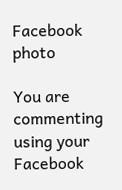Facebook photo

You are commenting using your Facebook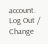account. Log Out /  Change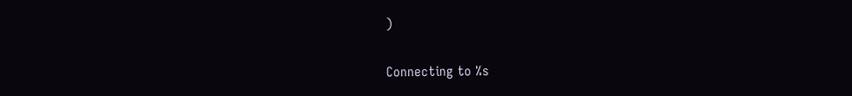)


Connecting to %s